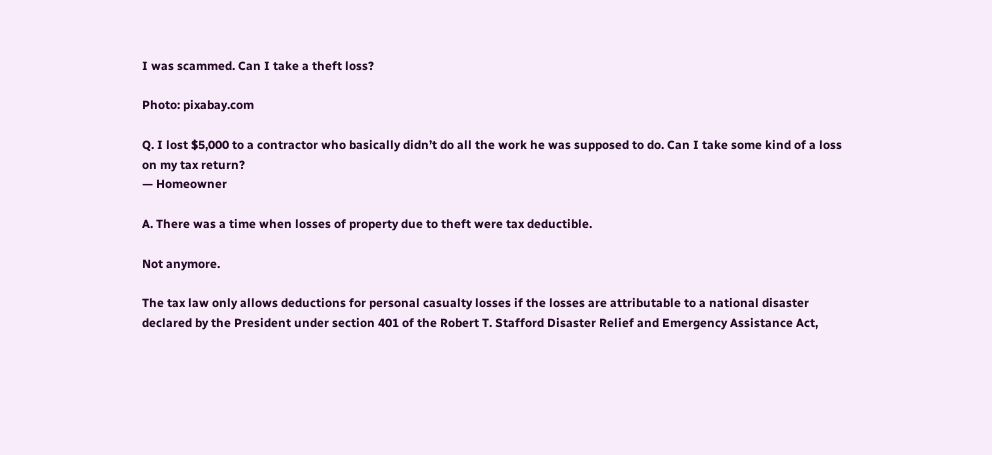I was scammed. Can I take a theft loss?

Photo: pixabay.com

Q. I lost $5,000 to a contractor who basically didn’t do all the work he was supposed to do. Can I take some kind of a loss on my tax return?
— Homeowner

A. There was a time when losses of property due to theft were tax deductible.

Not anymore.

The tax law only allows deductions for personal casualty losses if the losses are attributable to a national disaster declared by the President under section 401 of the Robert T. Stafford Disaster Relief and Emergency Assistance Act,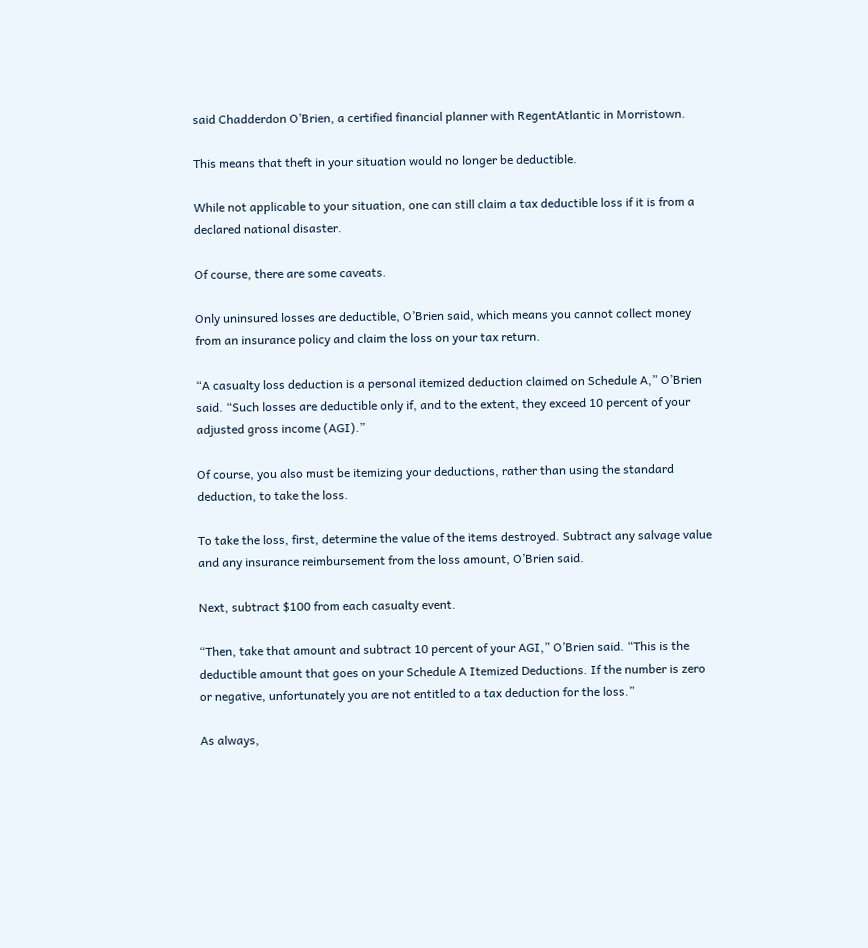said Chadderdon O’Brien, a certified financial planner with RegentAtlantic in Morristown.

This means that theft in your situation would no longer be deductible.

While not applicable to your situation, one can still claim a tax deductible loss if it is from a declared national disaster.

Of course, there are some caveats.

Only uninsured losses are deductible, O’Brien said, which means you cannot collect money from an insurance policy and claim the loss on your tax return.

“A casualty loss deduction is a personal itemized deduction claimed on Schedule A,” O’Brien said. “Such losses are deductible only if, and to the extent, they exceed 10 percent of your adjusted gross income (AGI).”

Of course, you also must be itemizing your deductions, rather than using the standard deduction, to take the loss.

To take the loss, first, determine the value of the items destroyed. Subtract any salvage value and any insurance reimbursement from the loss amount, O’Brien said.

Next, subtract $100 from each casualty event.

“Then, take that amount and subtract 10 percent of your AGI,” O’Brien said. “This is the deductible amount that goes on your Schedule A Itemized Deductions. If the number is zero or negative, unfortunately you are not entitled to a tax deduction for the loss.”

As always,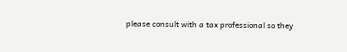please consult with a tax professional so they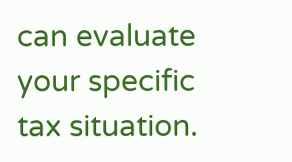can evaluate your specific tax situation.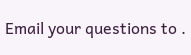Email your questions to .